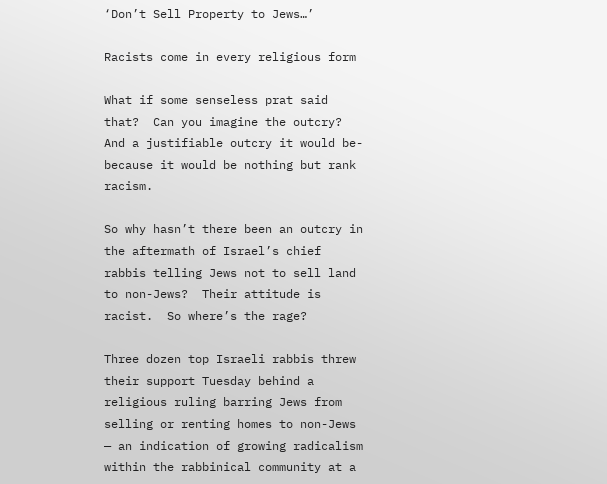‘Don’t Sell Property to Jews…’

Racists come in every religious form

What if some senseless prat said that?  Can you imagine the outcry?  And a justifiable outcry it would be- because it would be nothing but rank racism.

So why hasn’t there been an outcry in the aftermath of Israel’s chief rabbis telling Jews not to sell land to non-Jews?  Their attitude is racist.  So where’s the rage?

Three dozen top Israeli rabbis threw their support Tuesday behind a religious ruling barring Jews from selling or renting homes to non-Jews — an indication of growing radicalism within the rabbinical community at a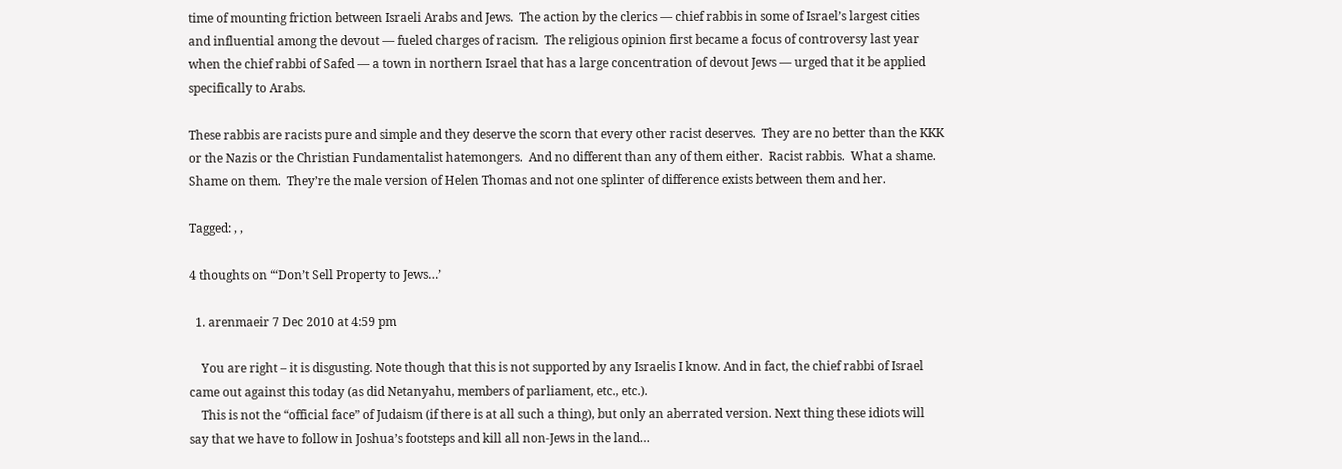time of mounting friction between Israeli Arabs and Jews.  The action by the clerics — chief rabbis in some of Israel’s largest cities and influential among the devout — fueled charges of racism.  The religious opinion first became a focus of controversy last year when the chief rabbi of Safed — a town in northern Israel that has a large concentration of devout Jews — urged that it be applied specifically to Arabs.

These rabbis are racists pure and simple and they deserve the scorn that every other racist deserves.  They are no better than the KKK or the Nazis or the Christian Fundamentalist hatemongers.  And no different than any of them either.  Racist rabbis.  What a shame.  Shame on them.  They’re the male version of Helen Thomas and not one splinter of difference exists between them and her.

Tagged: , ,

4 thoughts on “‘Don’t Sell Property to Jews…’

  1. arenmaeir 7 Dec 2010 at 4:59 pm

    You are right – it is disgusting. Note though that this is not supported by any Israelis I know. And in fact, the chief rabbi of Israel came out against this today (as did Netanyahu, members of parliament, etc., etc.).
    This is not the “official face” of Judaism (if there is at all such a thing), but only an aberrated version. Next thing these idiots will say that we have to follow in Joshua’s footsteps and kill all non-Jews in the land…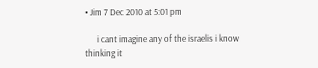• Jim 7 Dec 2010 at 5:01 pm

      i cant imagine any of the israelis i know thinking it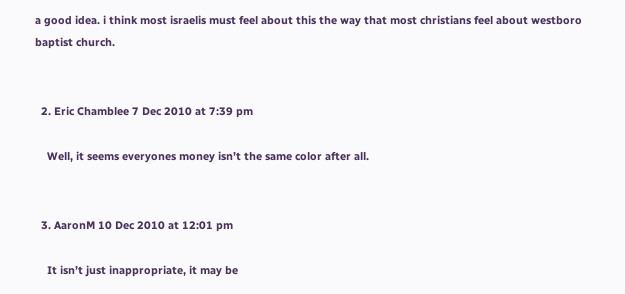a good idea. i think most israelis must feel about this the way that most christians feel about westboro baptist church.


  2. Eric Chamblee 7 Dec 2010 at 7:39 pm

    Well, it seems everyones money isn’t the same color after all.


  3. AaronM 10 Dec 2010 at 12:01 pm

    It isn’t just inappropriate, it may be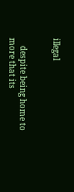illegal


    despite being home to more that its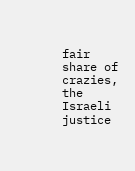fair share of crazies, the Israeli justice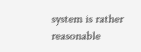system is rather reasonable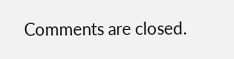Comments are closed.